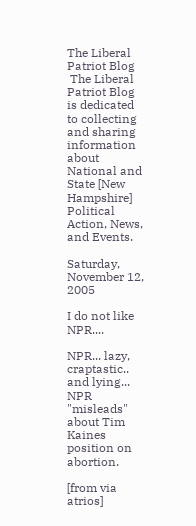The Liberal Patriot Blog
 The Liberal Patriot Blog is dedicated to collecting and sharing information about National and State [New Hampshire] Political Action, News, and Events.

Saturday, November 12, 2005

I do not like NPR....

NPR... lazy, craptastic.. and lying... NPR "misleads" about Tim Kaines position on abortion.

[from via atrios]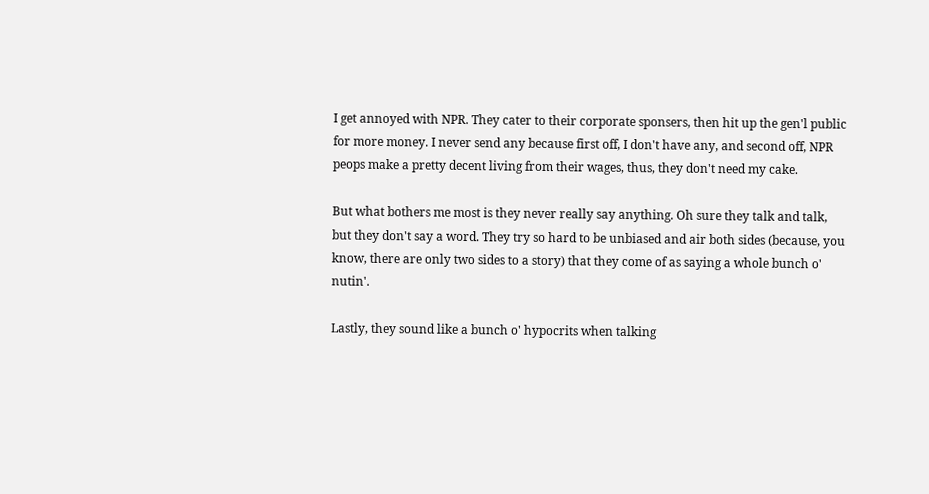I get annoyed with NPR. They cater to their corporate sponsers, then hit up the gen'l public for more money. I never send any because first off, I don't have any, and second off, NPR peops make a pretty decent living from their wages, thus, they don't need my cake.

But what bothers me most is they never really say anything. Oh sure they talk and talk, but they don't say a word. They try so hard to be unbiased and air both sides (because, you know, there are only two sides to a story) that they come of as saying a whole bunch o' nutin'.

Lastly, they sound like a bunch o' hypocrits when talking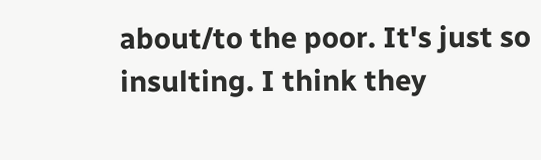about/to the poor. It's just so insulting. I think they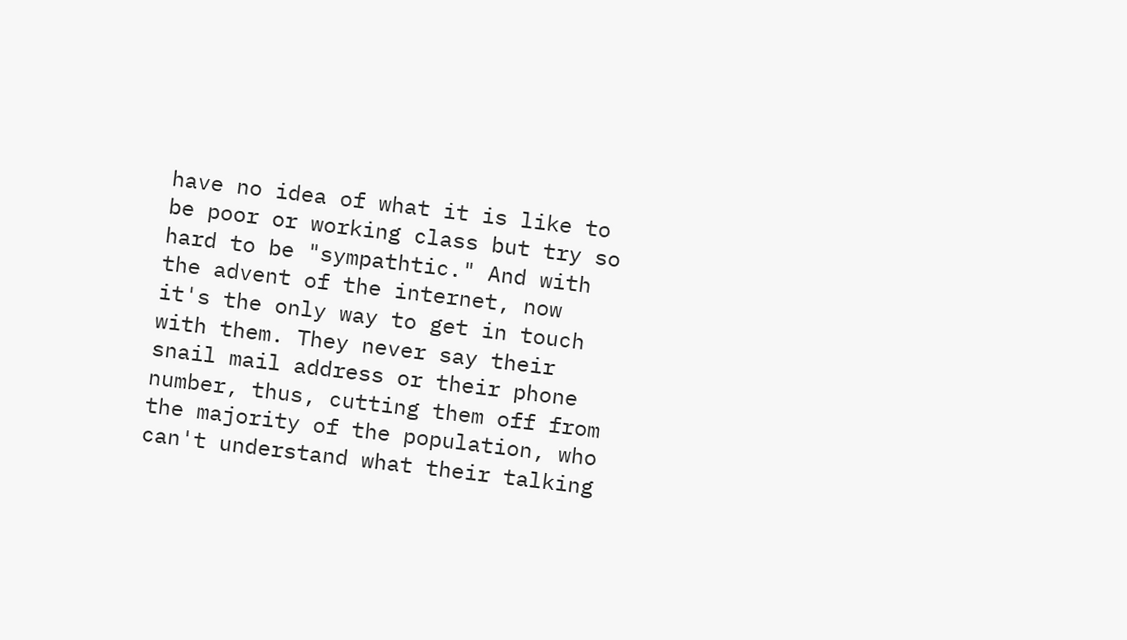have no idea of what it is like to be poor or working class but try so hard to be "sympathtic." And with the advent of the internet, now it's the only way to get in touch with them. They never say their snail mail address or their phone number, thus, cutting them off from the majority of the population, who can't understand what their talking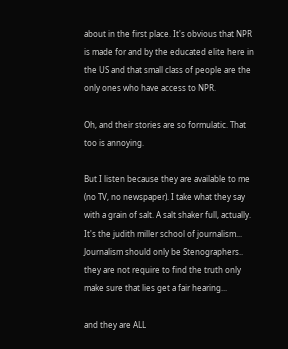about in the first place. It's obvious that NPR is made for and by the educated elite here in the US and that small class of people are the only ones who have access to NPR.

Oh, and their stories are so formulatic. That too is annoying.

But I listen because they are available to me (no TV, no newspaper). I take what they say with a grain of salt. A salt shaker full, actually.
It's the judith miller school of journalism... Journalism should only be Stenographers.. they are not require to find the truth only make sure that lies get a fair hearing...

and they are ALL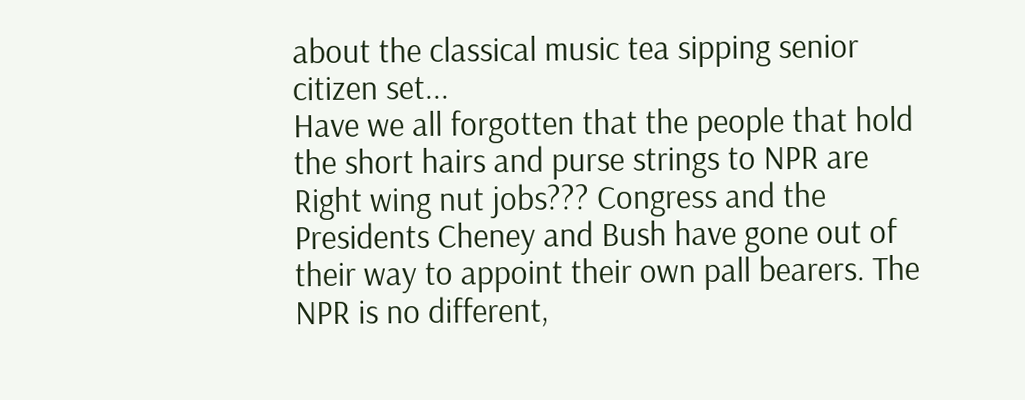about the classical music tea sipping senior citizen set...
Have we all forgotten that the people that hold the short hairs and purse strings to NPR are Right wing nut jobs??? Congress and the Presidents Cheney and Bush have gone out of their way to appoint their own pall bearers. The NPR is no different,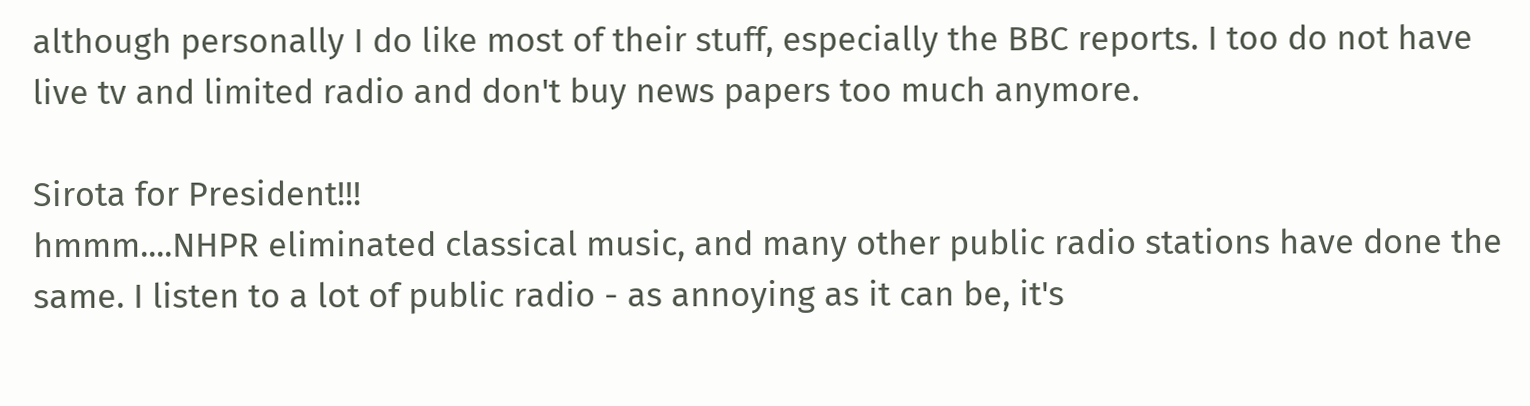although personally I do like most of their stuff, especially the BBC reports. I too do not have live tv and limited radio and don't buy news papers too much anymore.

Sirota for President!!!
hmmm....NHPR eliminated classical music, and many other public radio stations have done the same. I listen to a lot of public radio - as annoying as it can be, it's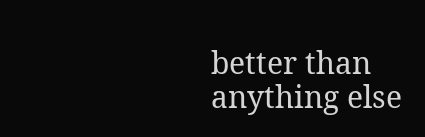better than anything else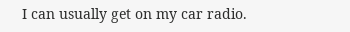I can usually get on my car radio.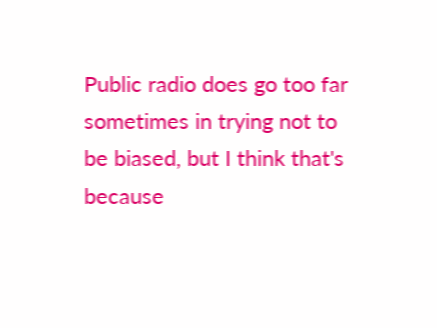Public radio does go too far sometimes in trying not to be biased, but I think that's because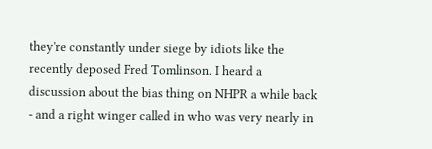they're constantly under siege by idiots like the recently deposed Fred Tomlinson. I heard a discussion about the bias thing on NHPR a while back - and a right winger called in who was very nearly in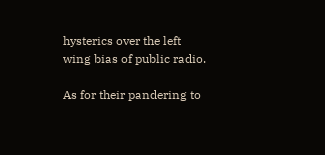hysterics over the left wing bias of public radio.

As for their pandering to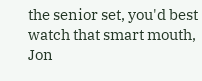the senior set, you'd best watch that smart mouth, Jon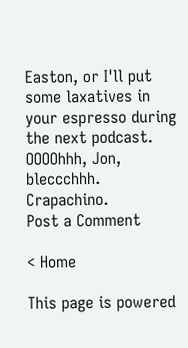Easton, or I'll put some laxatives in your espresso during the next podcast.
OOOOhhh, Jon, bleccchhh. Crapachino.
Post a Comment

< Home

This page is powered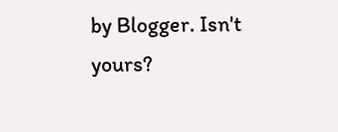by Blogger. Isn't yours?